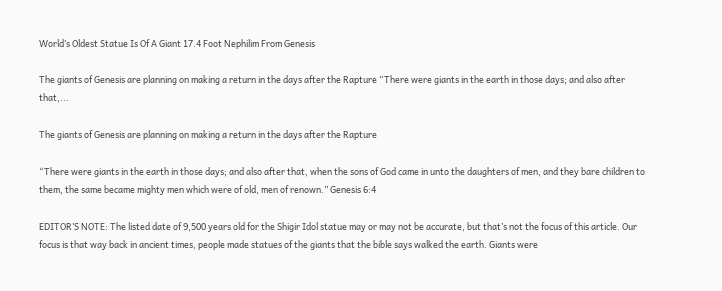World’s Oldest Statue Is Of A Giant 17.4 Foot Nephilim From Genesis

The giants of Genesis are planning on making a return in the days after the Rapture “There were giants in the earth in those days; and also after that,...

The giants of Genesis are planning on making a return in the days after the Rapture

“There were giants in the earth in those days; and also after that, when the sons of God came in unto the daughters of men, and they bare children to them, the same became mighty men which were of old, men of renown.” Genesis 6:4

EDITOR’S NOTE: The listed date of 9,500 years old for the Shigir Idol statue may or may not be accurate, but that’s not the focus of this article. Our focus is that way back in ancient times, people made statues of the giants that the bible says walked the earth. Giants were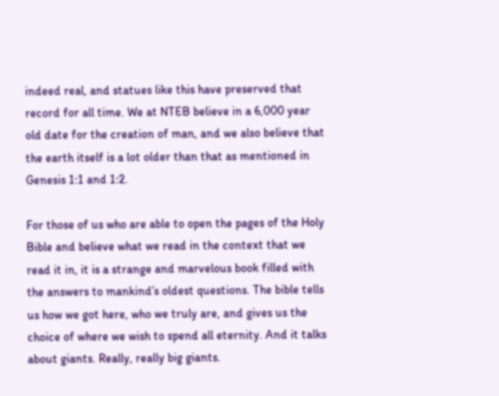indeed real, and statues like this have preserved that record for all time. We at NTEB believe in a 6,000 year old date for the creation of man, and we also believe that the earth itself is a lot older than that as mentioned in Genesis 1:1 and 1:2.

For those of us who are able to open the pages of the Holy Bible and believe what we read in the context that we read it in, it is a strange and marvelous book filled with the answers to mankind’s oldest questions. The bible tells us how we got here, who we truly are, and gives us the choice of where we wish to spend all eternity. And it talks about giants. Really, really big giants.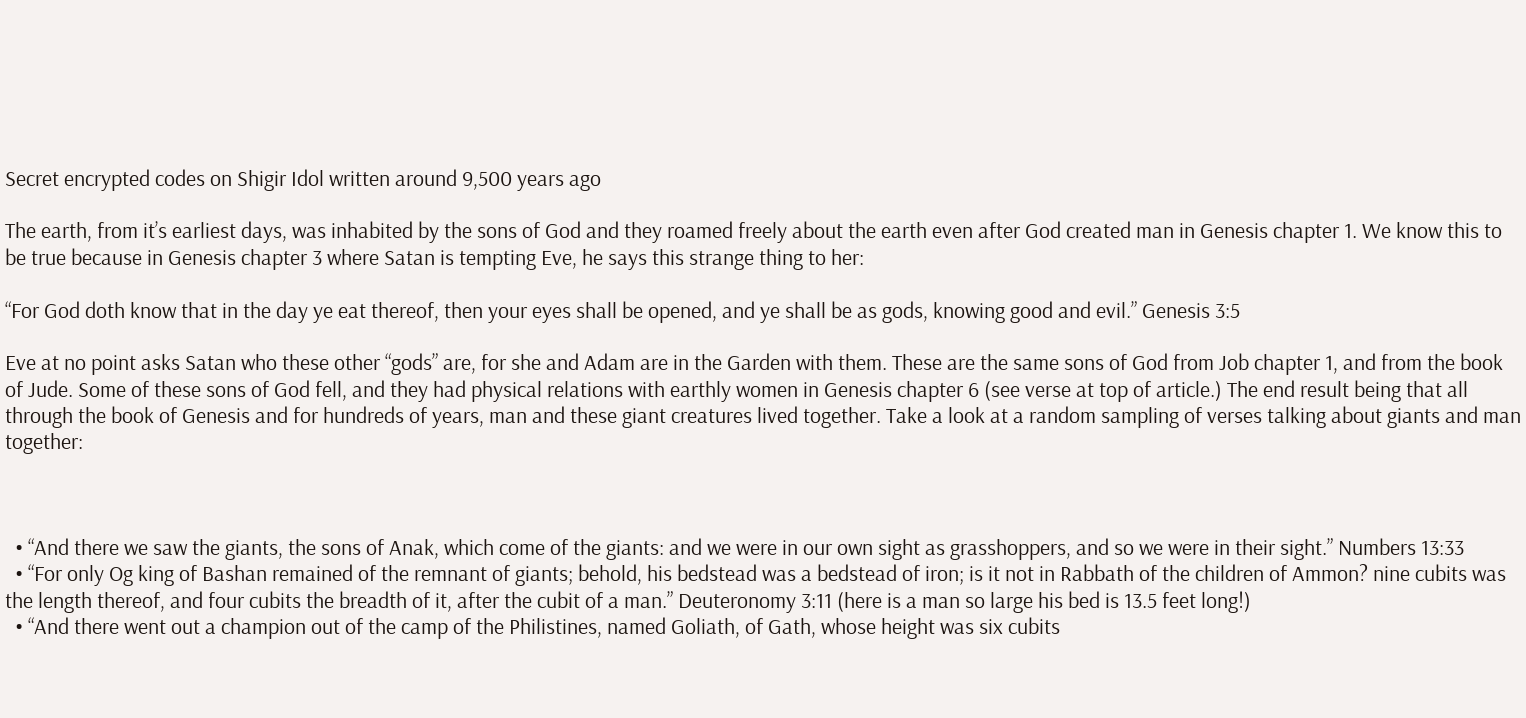Secret encrypted codes on Shigir Idol written around 9,500 years ago

The earth, from it’s earliest days, was inhabited by the sons of God and they roamed freely about the earth even after God created man in Genesis chapter 1. We know this to be true because in Genesis chapter 3 where Satan is tempting Eve, he says this strange thing to her:

“For God doth know that in the day ye eat thereof, then your eyes shall be opened, and ye shall be as gods, knowing good and evil.” Genesis 3:5

Eve at no point asks Satan who these other “gods” are, for she and Adam are in the Garden with them. These are the same sons of God from Job chapter 1, and from the book of Jude. Some of these sons of God fell, and they had physical relations with earthly women in Genesis chapter 6 (see verse at top of article.) The end result being that all through the book of Genesis and for hundreds of years, man and these giant creatures lived together. Take a look at a random sampling of verses talking about giants and man together:



  • “And there we saw the giants, the sons of Anak, which come of the giants: and we were in our own sight as grasshoppers, and so we were in their sight.” Numbers 13:33
  • “For only Og king of Bashan remained of the remnant of giants; behold, his bedstead was a bedstead of iron; is it not in Rabbath of the children of Ammon? nine cubits was the length thereof, and four cubits the breadth of it, after the cubit of a man.” Deuteronomy 3:11 (here is a man so large his bed is 13.5 feet long!)
  • “And there went out a champion out of the camp of the Philistines, named Goliath, of Gath, whose height was six cubits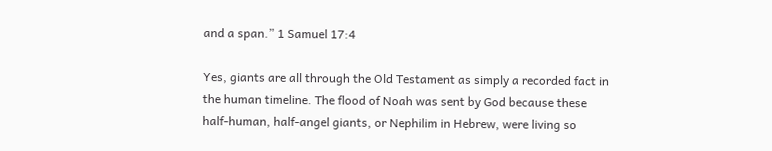and a span.” 1 Samuel 17:4

Yes, giants are all through the Old Testament as simply a recorded fact in the human timeline. The flood of Noah was sent by God because these half-human, half-angel giants, or Nephilim in Hebrew, were living so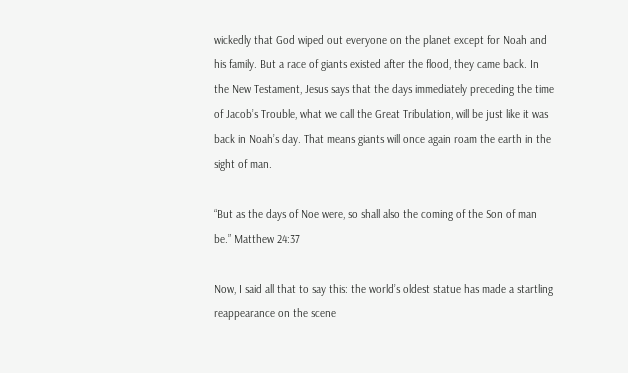wickedly that God wiped out everyone on the planet except for Noah and his family. But a race of giants existed after the flood, they came back. In the New Testament, Jesus says that the days immediately preceding the time of Jacob’s Trouble, what we call the Great Tribulation, will be just like it was back in Noah’s day. That means giants will once again roam the earth in the sight of man.

“But as the days of Noe were, so shall also the coming of the Son of man be.” Matthew 24:37

Now, I said all that to say this: the world’s oldest statue has made a startling reappearance on the scene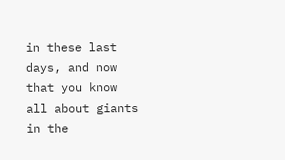in these last days, and now that you know all about giants in the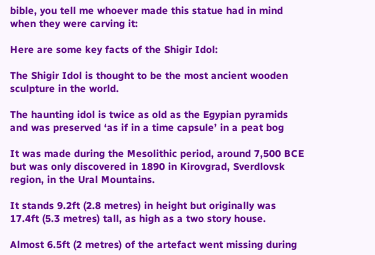bible, you tell me whoever made this statue had in mind when they were carving it:

Here are some key facts of the Shigir Idol:

The Shigir Idol is thought to be the most ancient wooden sculpture in the world.

The haunting idol is twice as old as the Egypian pyramids and was preserved ‘as if in a time capsule’ in a peat bog

It was made during the Mesolithic period, around 7,500 BCE but was only discovered in 1890 in Kirovgrad, Sverdlovsk region, in the Ural Mountains.

It stands 9.2ft (2.8 metres) in height but originally was 17.4ft (5.3 metres) tall, as high as a two story house.

Almost 6.5ft (2 metres) of the artefact went missing during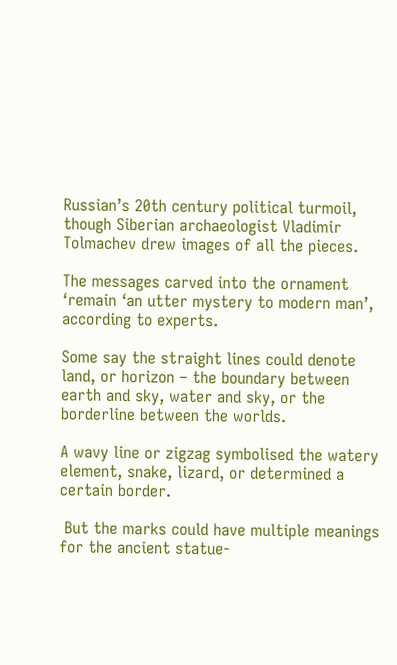Russian’s 20th century political turmoil, though Siberian archaeologist Vladimir Tolmachev drew images of all the pieces.

The messages carved into the ornament ‘remain ‘an utter mystery to modern man’, according to experts.

Some say the straight lines could denote land, or horizon – the boundary between earth and sky, water and sky, or the borderline between the worlds.

A wavy line or zigzag symbolised the watery element, snake, lizard, or determined a certain border.

 But the marks could have multiple meanings for the ancient statue-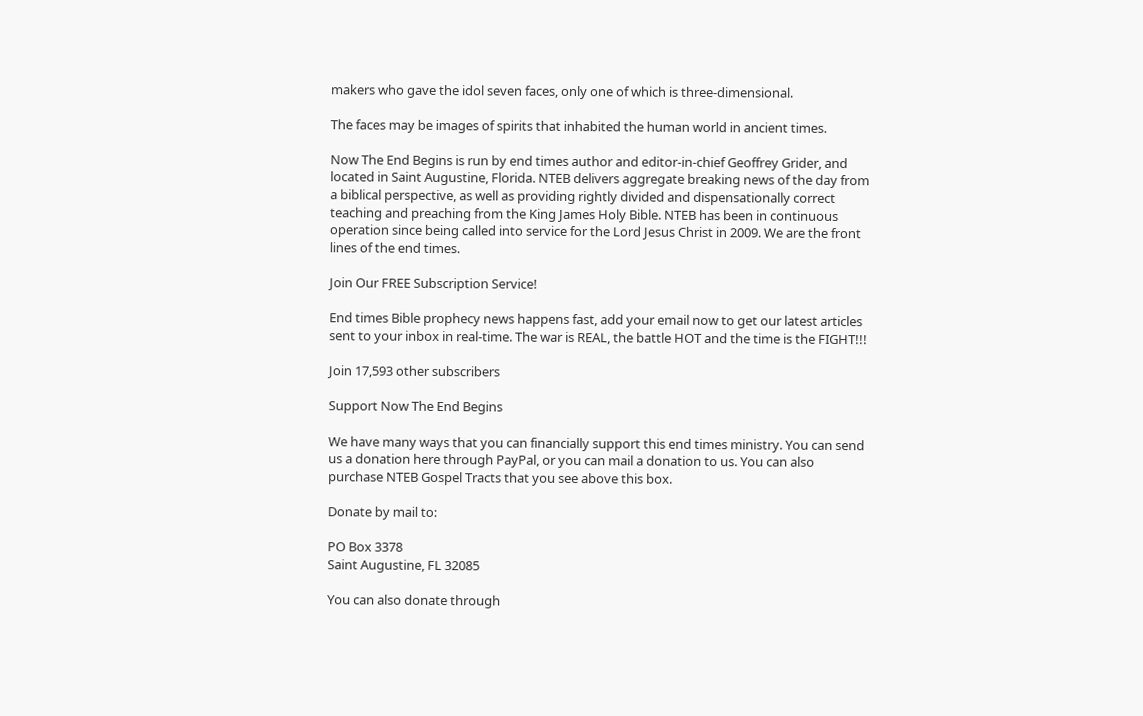makers who gave the idol seven faces, only one of which is three-dimensional.

The faces may be images of spirits that inhabited the human world in ancient times.

Now The End Begins is run by end times author and editor-in-chief Geoffrey Grider, and located in Saint Augustine, Florida. NTEB delivers aggregate breaking news of the day from a biblical perspective, as well as providing rightly divided and dispensationally correct teaching and preaching from the King James Holy Bible. NTEB has been in continuous operation since being called into service for the Lord Jesus Christ in 2009. We are the front lines of the end times.

Join Our FREE Subscription Service!

End times Bible prophecy news happens fast, add your email now to get our latest articles sent to your inbox in real-time. The war is REAL, the battle HOT and the time is the FIGHT!!!

Join 17,593 other subscribers

Support Now The End Begins

We have many ways that you can financially support this end times ministry. You can send us a donation here through PayPal, or you can mail a donation to us. You can also purchase NTEB Gospel Tracts that you see above this box.

Donate by mail to:

PO Box 3378
Saint Augustine, FL 32085

You can also donate through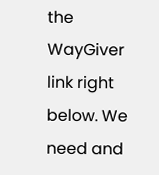the WayGiver link right below. We need and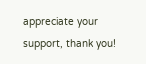appreciate your support, thank you!